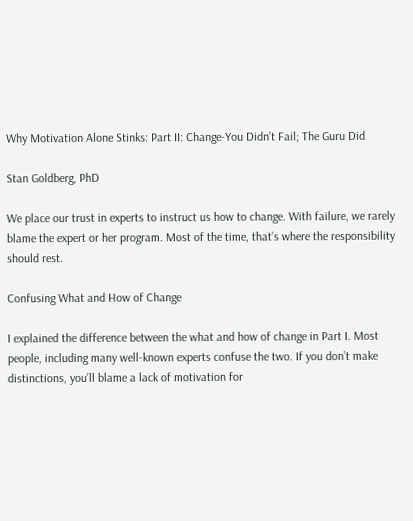Why Motivation Alone Stinks: Part II: Change-You Didn’t Fail; The Guru Did

Stan Goldberg, PhD

We place our trust in experts to instruct us how to change. With failure, we rarely blame the expert or her program. Most of the time, that’s where the responsibility should rest.

Confusing What and How of Change

I explained the difference between the what and how of change in Part I. Most people, including many well-known experts confuse the two. If you don’t make distinctions, you’ll blame a lack of motivation for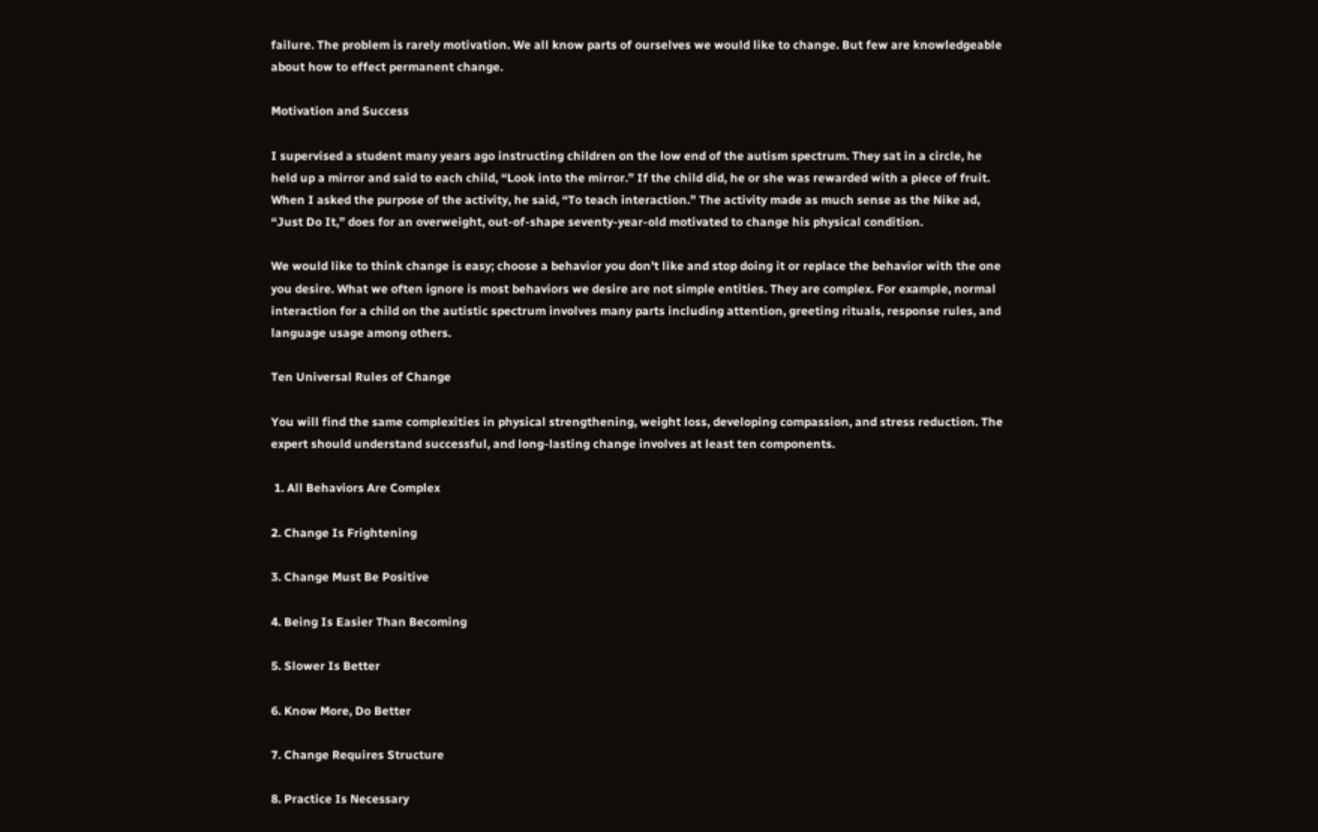failure. The problem is rarely motivation. We all know parts of ourselves we would like to change. But few are knowledgeable about how to effect permanent change.

Motivation and Success

I supervised a student many years ago instructing children on the low end of the autism spectrum. They sat in a circle, he held up a mirror and said to each child, “Look into the mirror.” If the child did, he or she was rewarded with a piece of fruit. When I asked the purpose of the activity, he said, “To teach interaction.” The activity made as much sense as the Nike ad, “Just Do It,” does for an overweight, out-of-shape seventy-year-old motivated to change his physical condition.

We would like to think change is easy; choose a behavior you don’t like and stop doing it or replace the behavior with the one you desire. What we often ignore is most behaviors we desire are not simple entities. They are complex. For example, normal interaction for a child on the autistic spectrum involves many parts including attention, greeting rituals, response rules, and language usage among others.

Ten Universal Rules of Change

You will find the same complexities in physical strengthening, weight loss, developing compassion, and stress reduction. The expert should understand successful, and long-lasting change involves at least ten components.

 1. All Behaviors Are Complex

2. Change Is Frightening

3. Change Must Be Positive

4. Being Is Easier Than Becoming

5. Slower Is Better

6. Know More, Do Better

7. Change Requires Structure

8. Practice Is Necessary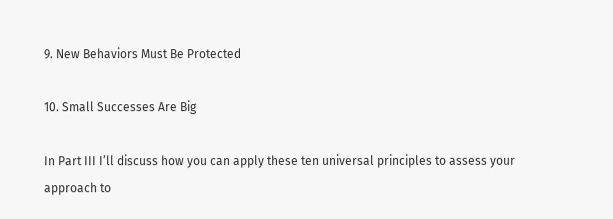9. New Behaviors Must Be Protected

10. Small Successes Are Big

In Part III I’ll discuss how you can apply these ten universal principles to assess your approach to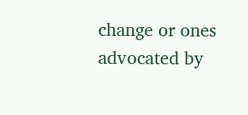change or ones advocated by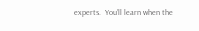experts.  You’ll learn when the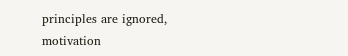principles are ignored, motivation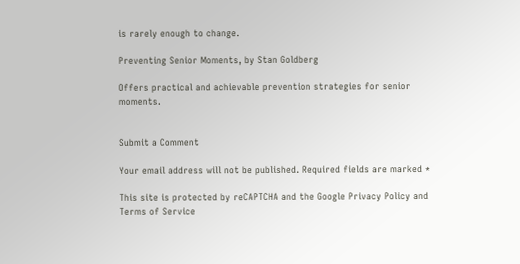is rarely enough to change.

Preventing Senior Moments, by Stan Goldberg

Offers practical and achievable prevention strategies for senior moments.


Submit a Comment

Your email address will not be published. Required fields are marked *

This site is protected by reCAPTCHA and the Google Privacy Policy and Terms of Service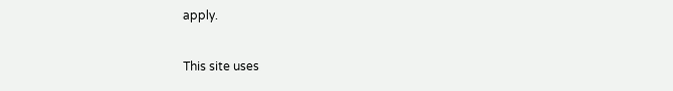apply.

This site uses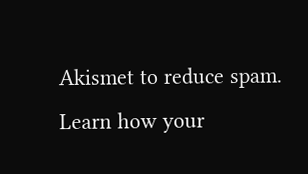Akismet to reduce spam. Learn how your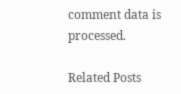comment data is processed.

Related Posts